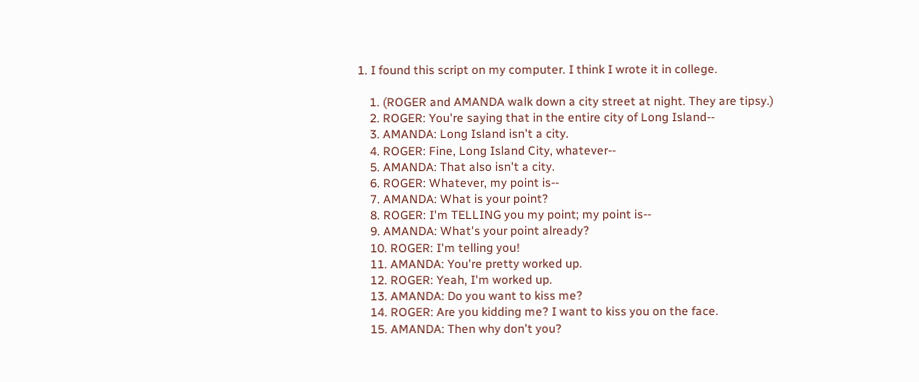1. I found this script on my computer. I think I wrote it in college.

    1. (ROGER and AMANDA walk down a city street at night. They are tipsy.)
    2. ROGER: You're saying that in the entire city of Long Island--
    3. AMANDA: Long Island isn't a city.
    4. ROGER: Fine, Long Island City, whatever--
    5. AMANDA: That also isn't a city.
    6. ROGER: Whatever, my point is--
    7. AMANDA: What is your point?
    8. ROGER: I'm TELLING you my point; my point is--
    9. AMANDA: What's your point already?
    10. ROGER: I'm telling you!
    11. AMANDA: You're pretty worked up.
    12. ROGER: Yeah, I'm worked up.
    13. AMANDA: Do you want to kiss me?
    14. ROGER: Are you kidding me? I want to kiss you on the face.
    15. AMANDA: Then why don't you?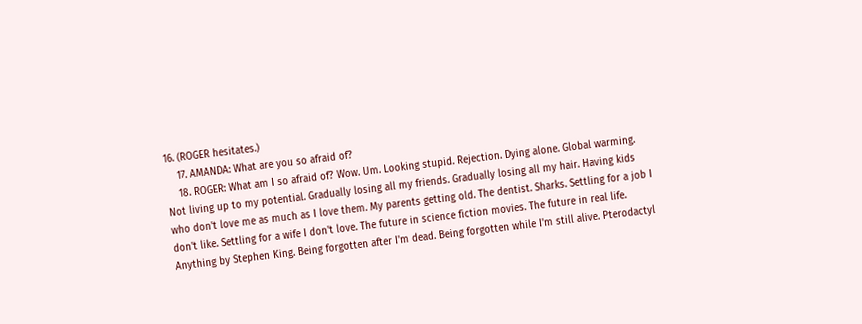16. (ROGER hesitates.)
    17. AMANDA: What are you so afraid of?
    18. ROGER: What am I so afraid of? Wow. Um. Looking stupid. Rejection. Dying alone. Global warming. Not living up to my potential. Gradually losing all my friends. Gradually losing all my hair. Having kids who don't love me as much as I love them. My parents getting old. The dentist. Sharks. Settling for a job I don't like. Settling for a wife I don't love. The future in science fiction movies. The future in real life. Anything by Stephen King. Being forgotten after I'm dead. Being forgotten while I'm still alive. Pterodactyl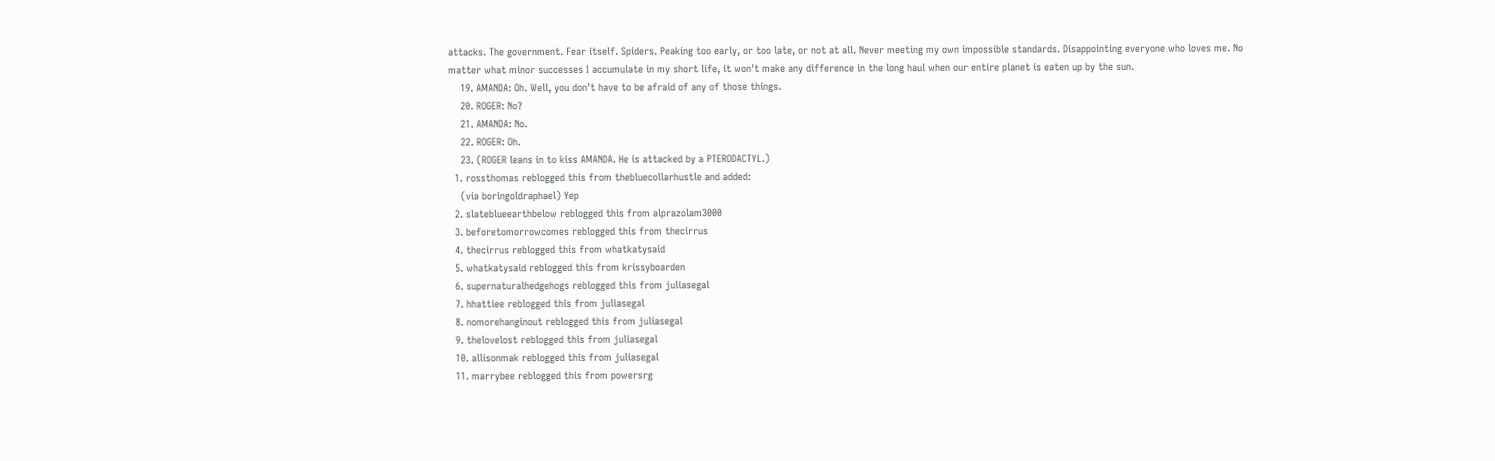attacks. The government. Fear itself. Spiders. Peaking too early, or too late, or not at all. Never meeting my own impossible standards. Disappointing everyone who loves me. No matter what minor successes I accumulate in my short life, it won't make any difference in the long haul when our entire planet is eaten up by the sun.
    19. AMANDA: Oh. Well, you don't have to be afraid of any of those things.
    20. ROGER: No?
    21. AMANDA: No.
    22. ROGER: Oh.
    23. (ROGER leans in to kiss AMANDA. He is attacked by a PTERODACTYL.)
  1. rossthomas reblogged this from thebluecollarhustle and added:
    (via boringoldraphael) Yep
  2. slateblueearthbelow reblogged this from alprazolam3000
  3. beforetomorrowcomes reblogged this from thecirrus
  4. thecirrus reblogged this from whatkatysaid
  5. whatkatysaid reblogged this from krissyboarden
  6. supernaturalhedgehogs reblogged this from juliasegal
  7. hhattiee reblogged this from juliasegal
  8. nomorehanginout reblogged this from juliasegal
  9. thelovelost reblogged this from juliasegal
  10. allisonmak reblogged this from juliasegal
  11. marrybee reblogged this from powersrg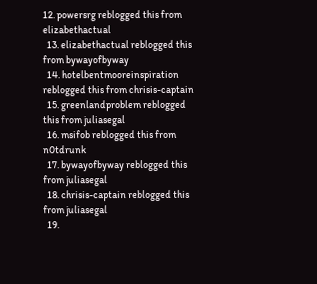12. powersrg reblogged this from elizabethactual
  13. elizabethactual reblogged this from bywayofbyway
  14. hotelbentmooreinspiration reblogged this from chrisis-captain
  15. greenlandproblem reblogged this from juliasegal
  16. msifob reblogged this from n0tdrunk
  17. bywayofbyway reblogged this from juliasegal
  18. chrisis-captain reblogged this from juliasegal
  19.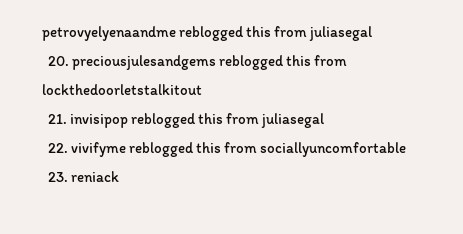petrovyelyenaandme reblogged this from juliasegal
  20. preciousjulesandgems reblogged this from lockthedoorletstalkitout
  21. invisipop reblogged this from juliasegal
  22. vivifyme reblogged this from sociallyuncomfortable
  23. reniack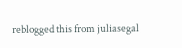reblogged this from juliasegal